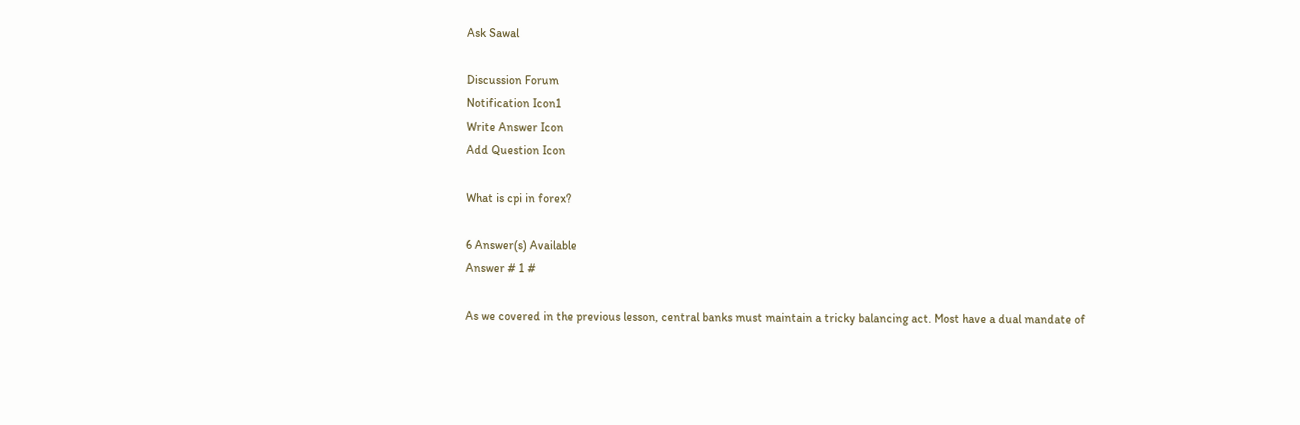Ask Sawal

Discussion Forum
Notification Icon1
Write Answer Icon
Add Question Icon

What is cpi in forex?

6 Answer(s) Available
Answer # 1 #

As we covered in the previous lesson, central banks must maintain a tricky balancing act. Most have a dual mandate of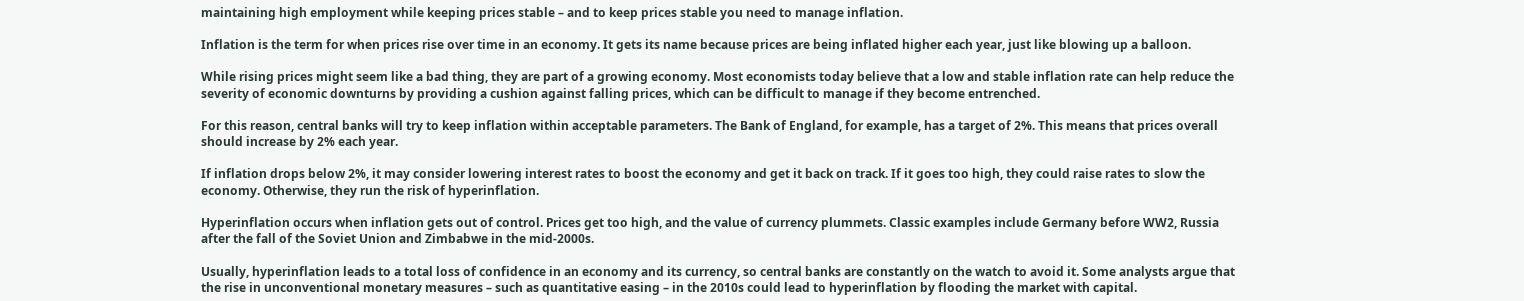maintaining high employment while keeping prices stable – and to keep prices stable you need to manage inflation.

Inflation is the term for when prices rise over time in an economy. It gets its name because prices are being inflated higher each year, just like blowing up a balloon.

While rising prices might seem like a bad thing, they are part of a growing economy. Most economists today believe that a low and stable inflation rate can help reduce the severity of economic downturns by providing a cushion against falling prices, which can be difficult to manage if they become entrenched.

For this reason, central banks will try to keep inflation within acceptable parameters. The Bank of England, for example, has a target of 2%. This means that prices overall should increase by 2% each year.

If inflation drops below 2%, it may consider lowering interest rates to boost the economy and get it back on track. If it goes too high, they could raise rates to slow the economy. Otherwise, they run the risk of hyperinflation.

Hyperinflation occurs when inflation gets out of control. Prices get too high, and the value of currency plummets. Classic examples include Germany before WW2, Russia after the fall of the Soviet Union and Zimbabwe in the mid-2000s.

Usually, hyperinflation leads to a total loss of confidence in an economy and its currency, so central banks are constantly on the watch to avoid it. Some analysts argue that the rise in unconventional monetary measures – such as quantitative easing – in the 2010s could lead to hyperinflation by flooding the market with capital.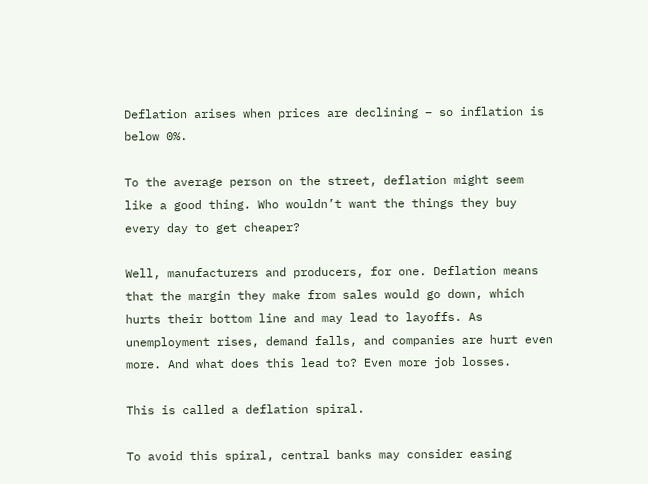Deflation arises when prices are declining – so inflation is below 0%.

To the average person on the street, deflation might seem like a good thing. Who wouldn’t want the things they buy every day to get cheaper?

Well, manufacturers and producers, for one. Deflation means that the margin they make from sales would go down, which hurts their bottom line and may lead to layoffs. As unemployment rises, demand falls, and companies are hurt even more. And what does this lead to? Even more job losses.

This is called a deflation spiral.

To avoid this spiral, central banks may consider easing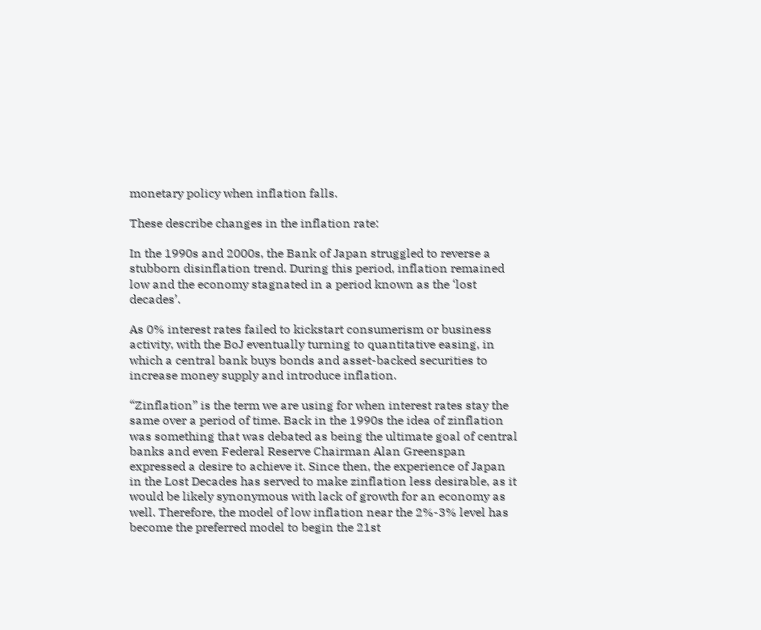monetary policy when inflation falls.

These describe changes in the inflation rate:

In the 1990s and 2000s, the Bank of Japan struggled to reverse a stubborn disinflation trend. During this period, inflation remained low and the economy stagnated in a period known as the ‘lost decades’.

As 0% interest rates failed to kickstart consumerism or business activity, with the BoJ eventually turning to quantitative easing, in which a central bank buys bonds and asset-backed securities to increase money supply and introduce inflation.

“Zinflation” is the term we are using for when interest rates stay the same over a period of time. Back in the 1990s the idea of zinflation was something that was debated as being the ultimate goal of central banks and even Federal Reserve Chairman Alan Greenspan expressed a desire to achieve it. Since then, the experience of Japan in the Lost Decades has served to make zinflation less desirable, as it would be likely synonymous with lack of growth for an economy as well. Therefore, the model of low inflation near the 2%-3% level has become the preferred model to begin the 21st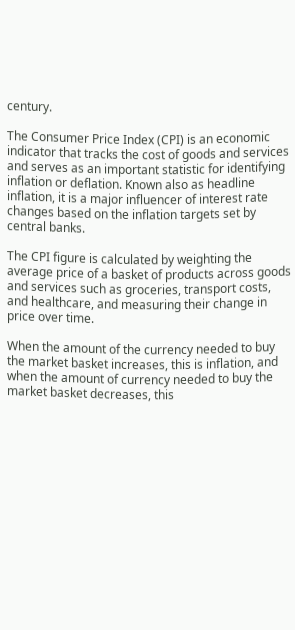century.

The Consumer Price Index (CPI) is an economic indicator that tracks the cost of goods and services and serves as an important statistic for identifying inflation or deflation. Known also as headline inflation, it is a major influencer of interest rate changes based on the inflation targets set by central banks.

The CPI figure is calculated by weighting the average price of a basket of products across goods and services such as groceries, transport costs, and healthcare, and measuring their change in price over time.

When the amount of the currency needed to buy the market basket increases, this is inflation, and when the amount of currency needed to buy the market basket decreases, this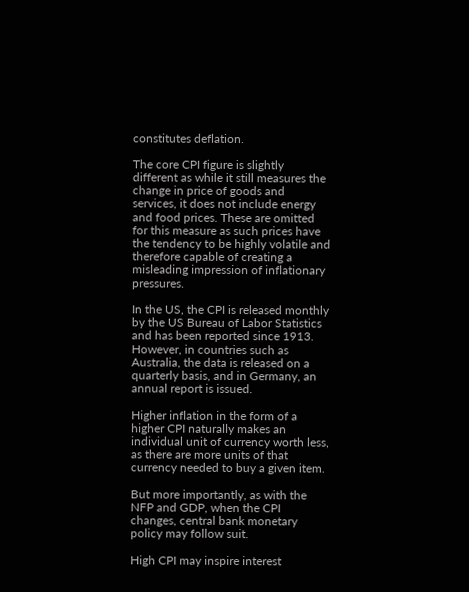constitutes deflation.

The core CPI figure is slightly different as while it still measures the change in price of goods and services, it does not include energy and food prices. These are omitted for this measure as such prices have the tendency to be highly volatile and therefore capable of creating a misleading impression of inflationary pressures.

In the US, the CPI is released monthly by the US Bureau of Labor Statistics and has been reported since 1913. However, in countries such as Australia, the data is released on a quarterly basis, and in Germany, an annual report is issued.

Higher inflation in the form of a higher CPI naturally makes an individual unit of currency worth less, as there are more units of that currency needed to buy a given item.

But more importantly, as with the NFP and GDP, when the CPI changes, central bank monetary policy may follow suit.

High CPI may inspire interest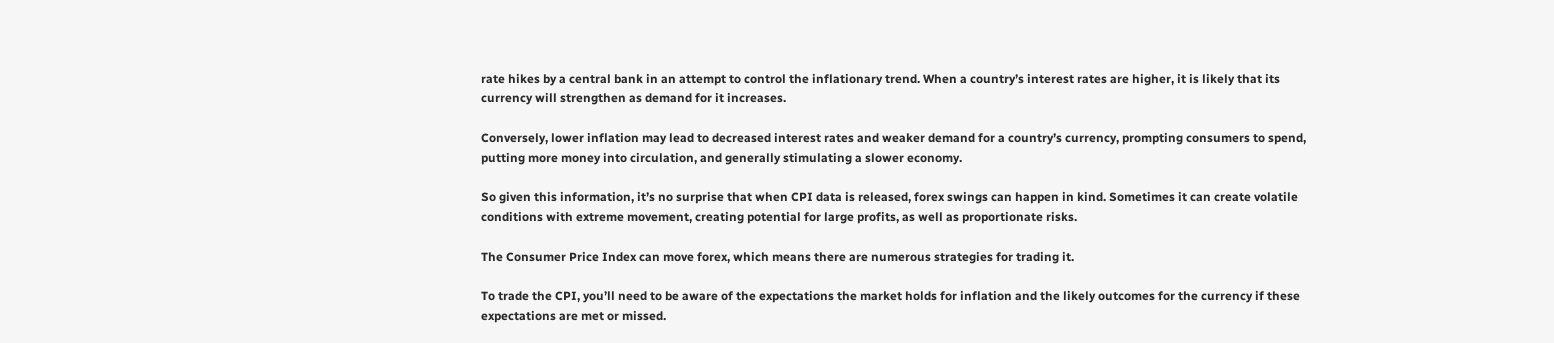rate hikes by a central bank in an attempt to control the inflationary trend. When a country’s interest rates are higher, it is likely that its currency will strengthen as demand for it increases.

Conversely, lower inflation may lead to decreased interest rates and weaker demand for a country’s currency, prompting consumers to spend, putting more money into circulation, and generally stimulating a slower economy.

So given this information, it’s no surprise that when CPI data is released, forex swings can happen in kind. Sometimes it can create volatile conditions with extreme movement, creating potential for large profits, as well as proportionate risks.

The Consumer Price Index can move forex, which means there are numerous strategies for trading it.

To trade the CPI, you’ll need to be aware of the expectations the market holds for inflation and the likely outcomes for the currency if these expectations are met or missed.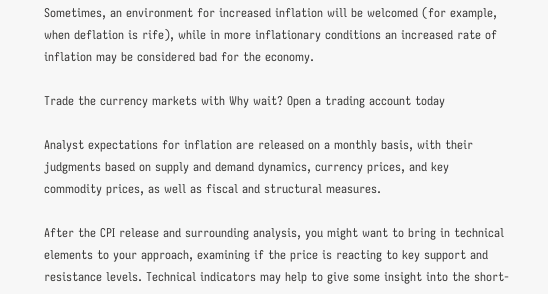Sometimes, an environment for increased inflation will be welcomed (for example, when deflation is rife), while in more inflationary conditions an increased rate of inflation may be considered bad for the economy.

Trade the currency markets with Why wait? Open a trading account today

Analyst expectations for inflation are released on a monthly basis, with their judgments based on supply and demand dynamics, currency prices, and key commodity prices, as well as fiscal and structural measures.

After the CPI release and surrounding analysis, you might want to bring in technical elements to your approach, examining if the price is reacting to key support and resistance levels. Technical indicators may help to give some insight into the short-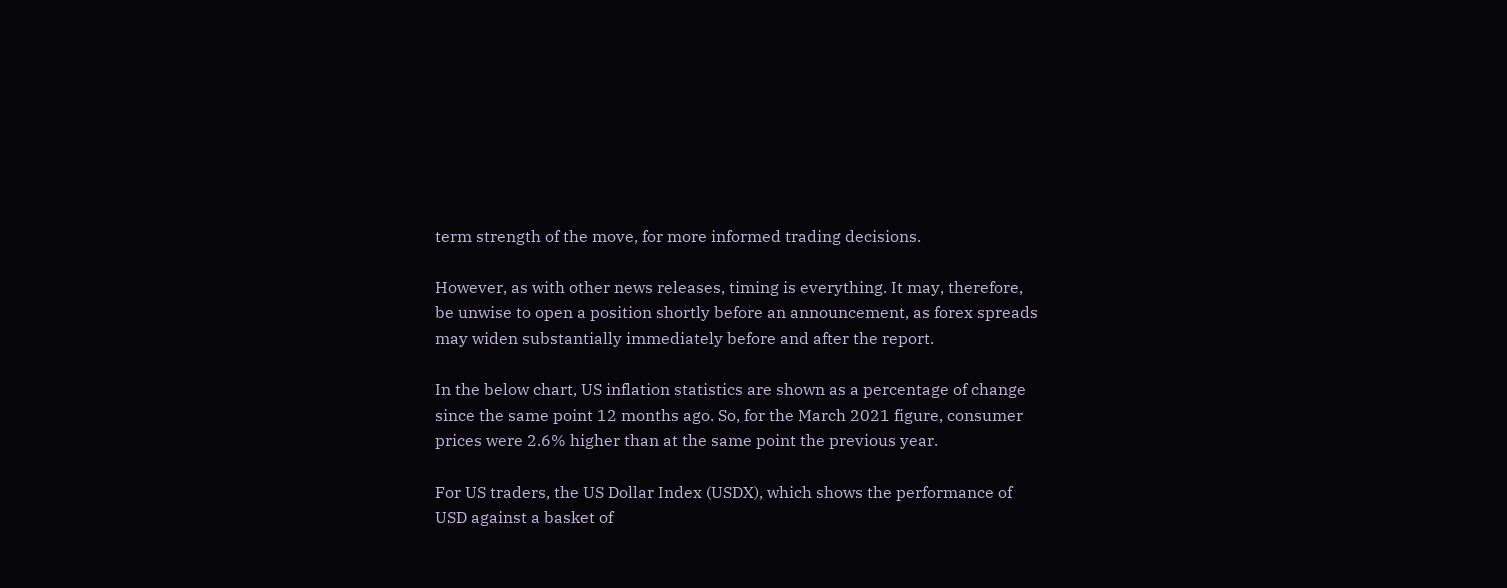term strength of the move, for more informed trading decisions.

However, as with other news releases, timing is everything. It may, therefore, be unwise to open a position shortly before an announcement, as forex spreads may widen substantially immediately before and after the report.

In the below chart, US inflation statistics are shown as a percentage of change since the same point 12 months ago. So, for the March 2021 figure, consumer prices were 2.6% higher than at the same point the previous year.

For US traders, the US Dollar Index (USDX), which shows the performance of USD against a basket of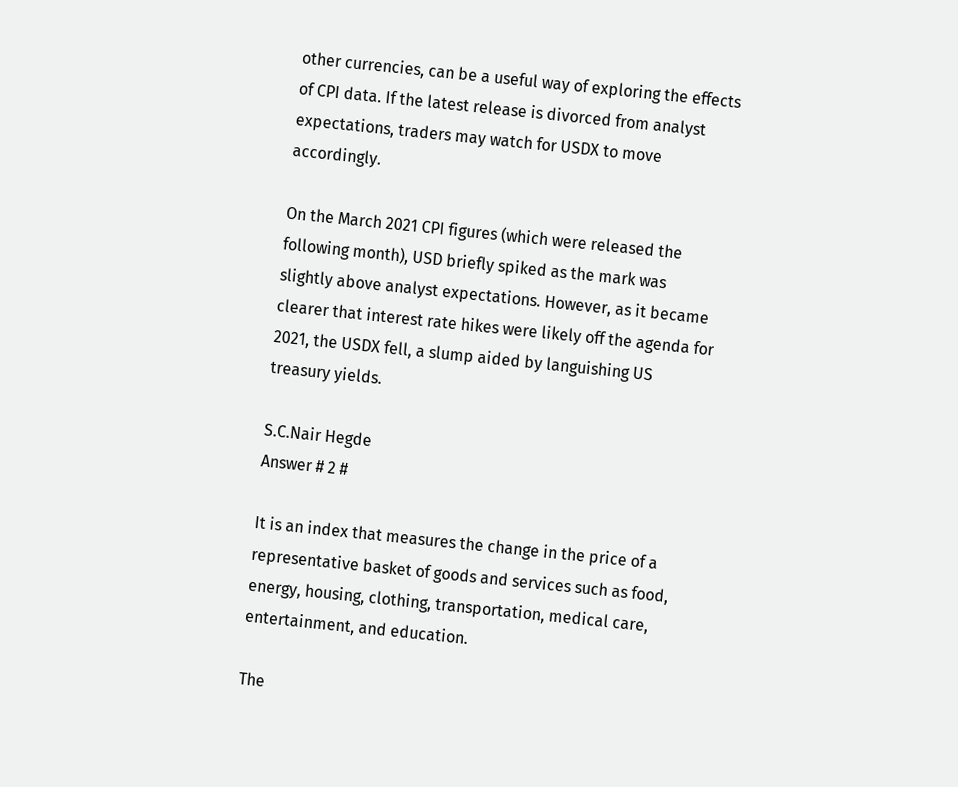other currencies, can be a useful way of exploring the effects of CPI data. If the latest release is divorced from analyst expectations, traders may watch for USDX to move accordingly.

On the March 2021 CPI figures (which were released the following month), USD briefly spiked as the mark was slightly above analyst expectations. However, as it became clearer that interest rate hikes were likely off the agenda for 2021, the USDX fell, a slump aided by languishing US treasury yields.

S.C.Nair Hegde
Answer # 2 #

It is an index that measures the change in the price of a representative basket of goods and services such as food, energy, housing, clothing, transportation, medical care, entertainment, and education.

The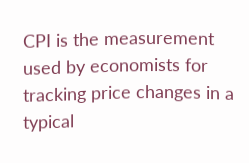CPI is the measurement used by economists for tracking price changes in a typical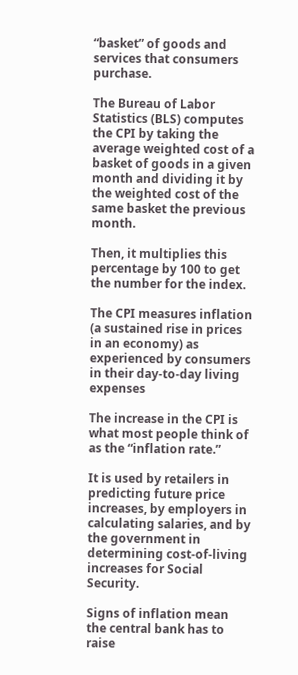“basket” of goods and services that consumers purchase.

The Bureau of Labor Statistics (BLS) computes the CPI by taking the average weighted cost of a basket of goods in a given month and dividing it by the weighted cost of the same basket the previous month.

Then, it multiplies this percentage by 100 to get the number for the index.

The CPI measures inflation (a sustained rise in prices in an economy) as experienced by consumers in their day-to-day living expenses

The increase in the CPI is what most people think of as the “inflation rate.”

It is used by retailers in predicting future price increases, by employers in calculating salaries, and by the government in determining cost-of-living increases for Social Security.

Signs of inflation mean the central bank has to raise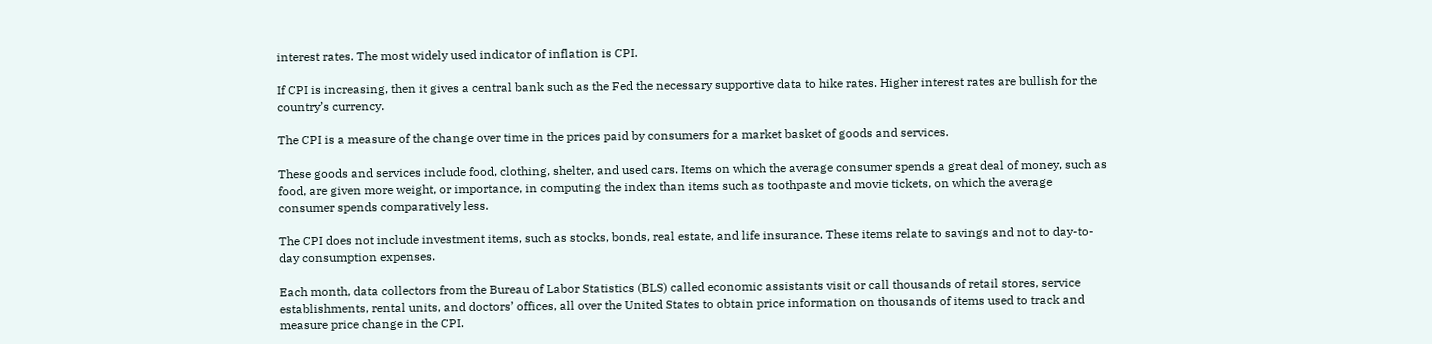interest rates. The most widely used indicator of inflation is CPI.

If CPI is increasing, then it gives a central bank such as the Fed the necessary supportive data to hike rates. Higher interest rates are bullish for the country’s currency.

The CPI is a measure of the change over time in the prices paid by consumers for a market basket of goods and services.

These goods and services include food, clothing, shelter, and used cars. Items on which the average consumer spends a great deal of money, such as food, are given more weight, or importance, in computing the index than items such as toothpaste and movie tickets, on which the average consumer spends comparatively less.

The CPI does not include investment items, such as stocks, bonds, real estate, and life insurance. These items relate to savings and not to day-to-day consumption expenses.

Each month, data collectors from the Bureau of Labor Statistics (BLS) called economic assistants visit or call thousands of retail stores, service establishments, rental units, and doctors’ offices, all over the United States to obtain price information on thousands of items used to track and measure price change in the CPI.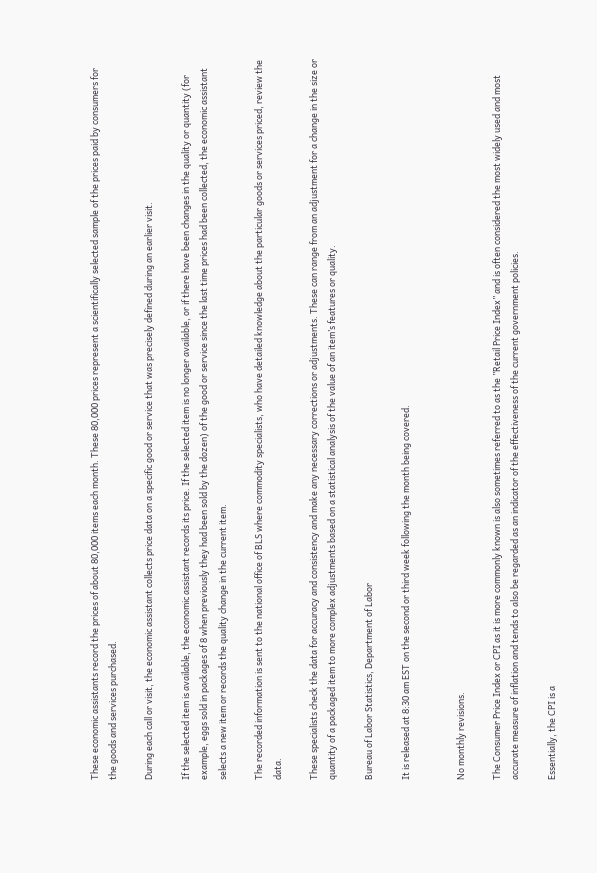These economic assistants record the prices of about 80,000 items each month. These 80,000 prices represent a scientifically selected sample of the prices paid by consumers for the goods and services purchased.

During each call or visit, the economic assistant collects price data on a specific good or service that was precisely defined during an earlier visit.

If the selected item is available, the economic assistant records its price. If the selected item is no longer available, or if there have been changes in the quality or quantity (for example, eggs sold in packages of 8 when previously they had been sold by the dozen) of the good or service since the last time prices had been collected, the economic assistant selects a new item or records the quality change in the current item.

The recorded information is sent to the national office of BLS where commodity specialists, who have detailed knowledge about the particular goods or services priced, review the data.

These specialists check the data for accuracy and consistency and make any necessary corrections or adjustments. These can range from an adjustment for a change in the size or quantity of a packaged item to more complex adjustments based on a statistical analysis of the value of an item’s features or quality.

Bureau of Labor Statistics, Department of Labor

It is released at 8:30 am EST on the second or third week following the month being covered.


No monthly revisions.

The Consumer Price Index or CPI as it is more commonly known is also sometimes referred to as the ”Retail Price Index” and is often considered the most widely used and most accurate measure of inflation and tends to also be regarded as an indicator of the effectiveness of the current government policies.

Essentially, the CPI is a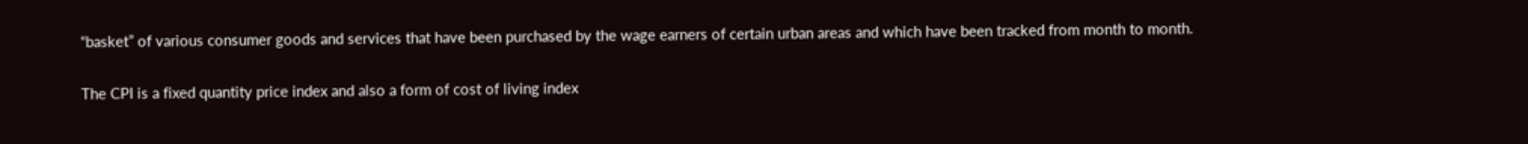“basket” of various consumer goods and services that have been purchased by the wage earners of certain urban areas and which have been tracked from month to month.

The CPI is a fixed quantity price index and also a form of cost of living index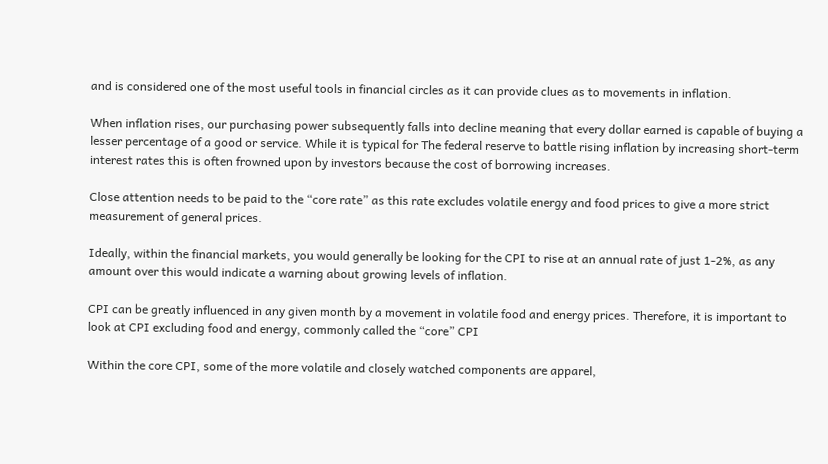and is considered one of the most useful tools in financial circles as it can provide clues as to movements in inflation.

When inflation rises, our purchasing power subsequently falls into decline meaning that every dollar earned is capable of buying a lesser percentage of a good or service. While it is typical for The federal reserve to battle rising inflation by increasing short-term interest rates this is often frowned upon by investors because the cost of borrowing increases.

Close attention needs to be paid to the “core rate” as this rate excludes volatile energy and food prices to give a more strict measurement of general prices.

Ideally, within the financial markets, you would generally be looking for the CPI to rise at an annual rate of just 1-2%, as any amount over this would indicate a warning about growing levels of inflation.

CPI can be greatly influenced in any given month by a movement in volatile food and energy prices. Therefore, it is important to look at CPI excluding food and energy, commonly called the “core” CPI

Within the core CPI, some of the more volatile and closely watched components are apparel,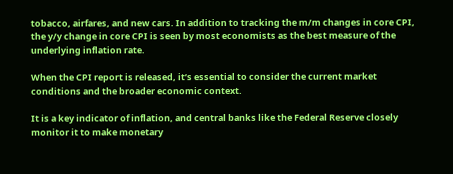tobacco, airfares, and new cars. In addition to tracking the m/m changes in core CPI, the y/y change in core CPI is seen by most economists as the best measure of the underlying inflation rate.

When the CPI report is released, it’s essential to consider the current market conditions and the broader economic context.

It is a key indicator of inflation, and central banks like the Federal Reserve closely monitor it to make monetary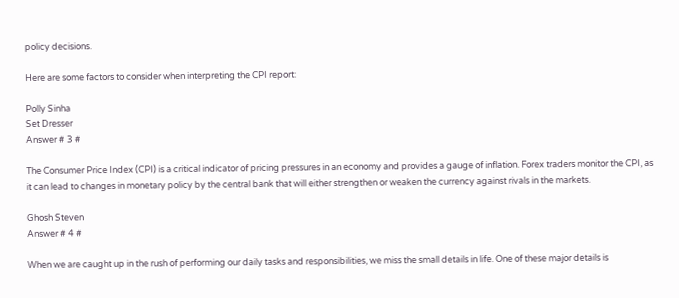policy decisions.

Here are some factors to consider when interpreting the CPI report:

Polly Sinha
Set Dresser
Answer # 3 #

The Consumer Price Index (CPI) is a critical indicator of pricing pressures in an economy and provides a gauge of inflation. Forex traders monitor the CPI, as it can lead to changes in monetary policy by the central bank that will either strengthen or weaken the currency against rivals in the markets.

Ghosh Steven
Answer # 4 #

When we are caught up in the rush of performing our daily tasks and responsibilities, we miss the small details in life. One of these major details is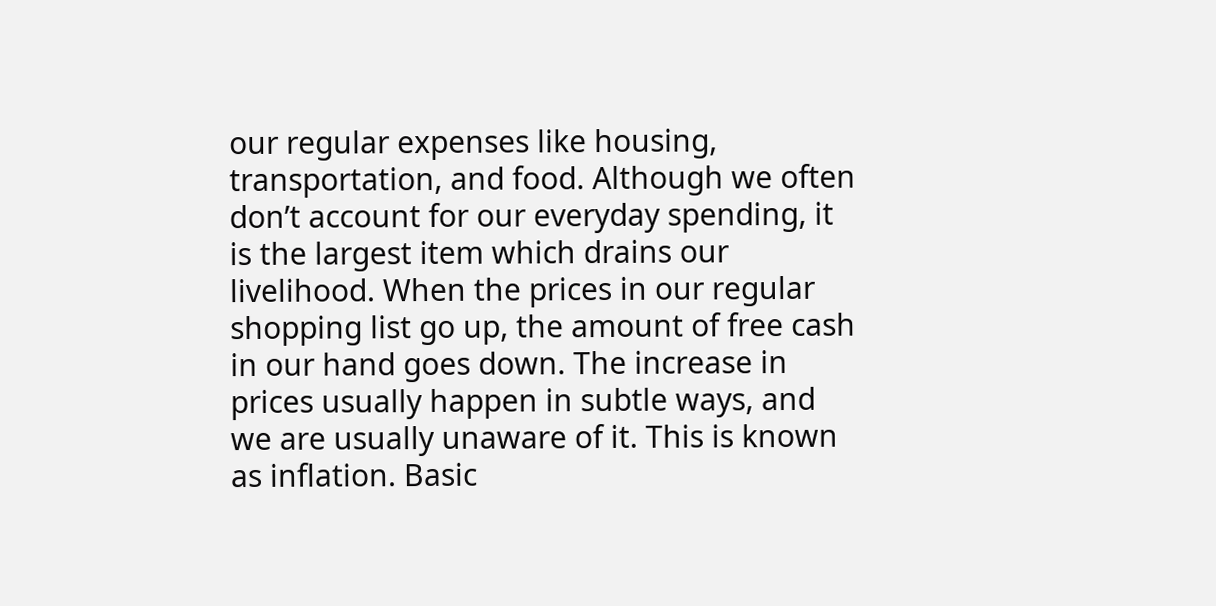our regular expenses like housing, transportation, and food. Although we often don’t account for our everyday spending, it is the largest item which drains our livelihood. When the prices in our regular shopping list go up, the amount of free cash in our hand goes down. The increase in prices usually happen in subtle ways, and we are usually unaware of it. This is known as inflation. Basic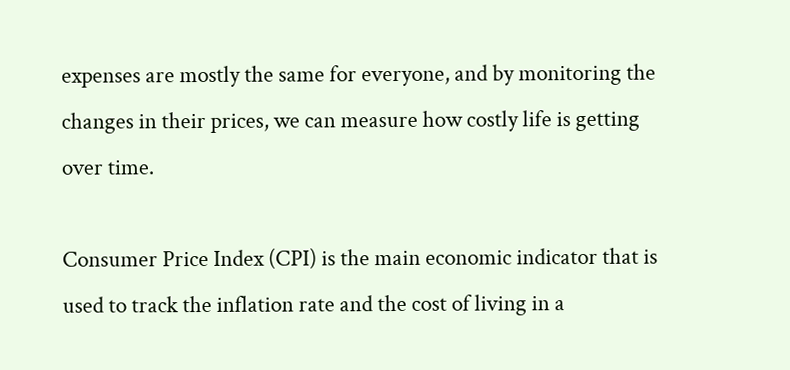expenses are mostly the same for everyone, and by monitoring the changes in their prices, we can measure how costly life is getting over time.

Consumer Price Index (CPI) is the main economic indicator that is used to track the inflation rate and the cost of living in a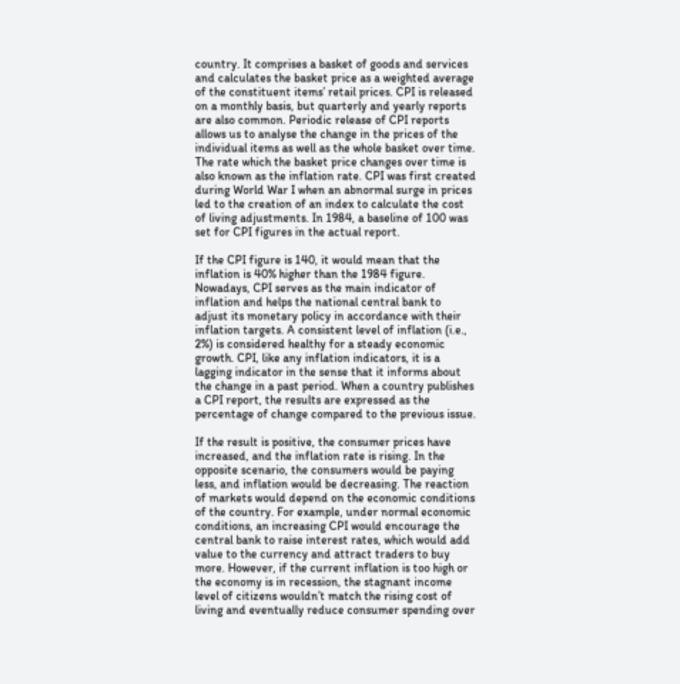country. It comprises a basket of goods and services and calculates the basket price as a weighted average of the constituent items’ retail prices. CPI is released on a monthly basis, but quarterly and yearly reports are also common. Periodic release of CPI reports allows us to analyse the change in the prices of the individual items as well as the whole basket over time. The rate which the basket price changes over time is also known as the inflation rate. CPI was first created during World War I when an abnormal surge in prices led to the creation of an index to calculate the cost of living adjustments. In 1984, a baseline of 100 was set for CPI figures in the actual report.

If the CPI figure is 140, it would mean that the inflation is 40% higher than the 1984 figure. Nowadays, CPI serves as the main indicator of inflation and helps the national central bank to adjust its monetary policy in accordance with their inflation targets. A consistent level of inflation (i.e., 2%) is considered healthy for a steady economic growth. CPI, like any inflation indicators, it is a lagging indicator in the sense that it informs about the change in a past period. When a country publishes a CPI report, the results are expressed as the percentage of change compared to the previous issue.

If the result is positive, the consumer prices have increased, and the inflation rate is rising. In the opposite scenario, the consumers would be paying less, and inflation would be decreasing. The reaction of markets would depend on the economic conditions of the country. For example, under normal economic conditions, an increasing CPI would encourage the central bank to raise interest rates, which would add value to the currency and attract traders to buy more. However, if the current inflation is too high or the economy is in recession, the stagnant income level of citizens wouldn’t match the rising cost of living and eventually reduce consumer spending over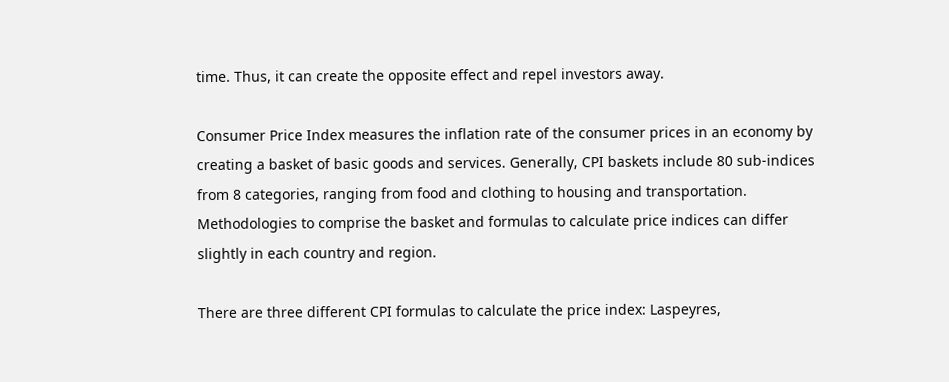time. Thus, it can create the opposite effect and repel investors away.

Consumer Price Index measures the inflation rate of the consumer prices in an economy by creating a basket of basic goods and services. Generally, CPI baskets include 80 sub-indices from 8 categories, ranging from food and clothing to housing and transportation. Methodologies to comprise the basket and formulas to calculate price indices can differ slightly in each country and region.

There are three different CPI formulas to calculate the price index: Laspeyres,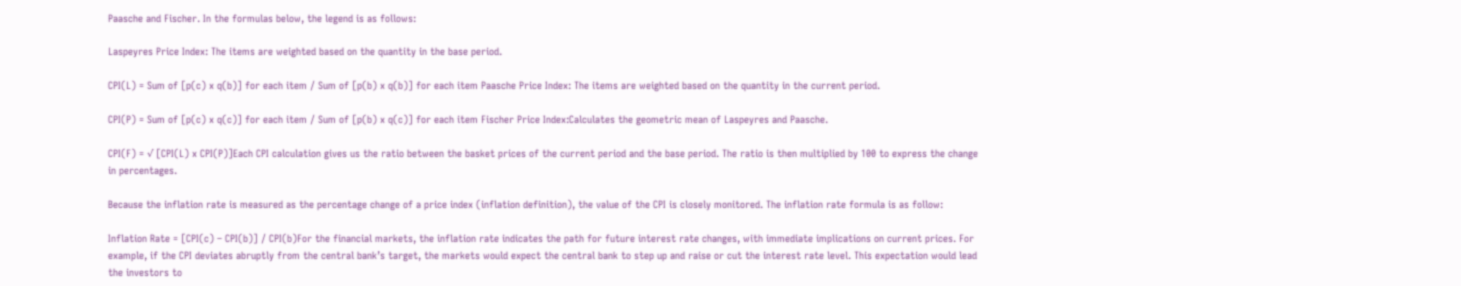Paasche and Fischer. In the formulas below, the legend is as follows:

Laspeyres Price Index: The items are weighted based on the quantity in the base period.

CPI(L) = Sum of [p(c) x q(b)] for each item / Sum of [p(b) x q(b)] for each item Paasche Price Index: The items are weighted based on the quantity in the current period.

CPI(P) = Sum of [p(c) x q(c)] for each item / Sum of [p(b) x q(c)] for each item Fischer Price Index:Calculates the geometric mean of Laspeyres and Paasche.

CPI(F) = √ [CPI(L) x CPI(P)]Each CPI calculation gives us the ratio between the basket prices of the current period and the base period. The ratio is then multiplied by 100 to express the change in percentages.

Because the inflation rate is measured as the percentage change of a price index (inflation definition), the value of the CPI is closely monitored. The inflation rate formula is as follow:

Inflation Rate = [CPI(c) – CPI(b)] / CPI(b)For the financial markets, the inflation rate indicates the path for future interest rate changes, with immediate implications on current prices. For example, if the CPI deviates abruptly from the central bank’s target, the markets would expect the central bank to step up and raise or cut the interest rate level. This expectation would lead the investors to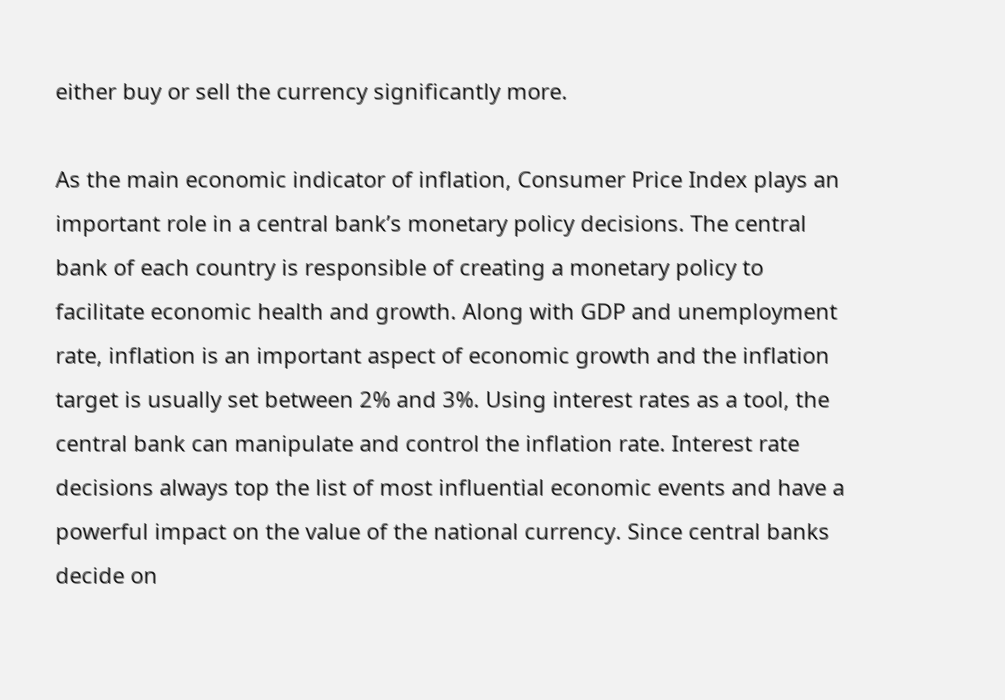either buy or sell the currency significantly more.

As the main economic indicator of inflation, Consumer Price Index plays an important role in a central bank’s monetary policy decisions. The central bank of each country is responsible of creating a monetary policy to facilitate economic health and growth. Along with GDP and unemployment rate, inflation is an important aspect of economic growth and the inflation target is usually set between 2% and 3%. Using interest rates as a tool, the central bank can manipulate and control the inflation rate. Interest rate decisions always top the list of most influential economic events and have a powerful impact on the value of the national currency. Since central banks decide on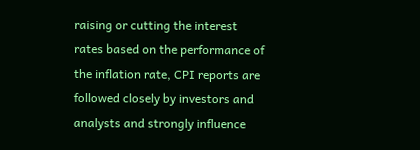raising or cutting the interest rates based on the performance of the inflation rate, CPI reports are followed closely by investors and analysts and strongly influence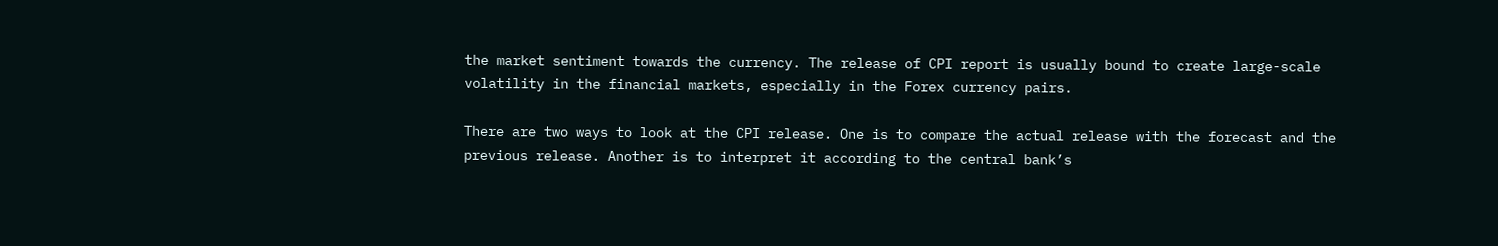the market sentiment towards the currency. The release of CPI report is usually bound to create large-scale volatility in the financial markets, especially in the Forex currency pairs.

There are two ways to look at the CPI release. One is to compare the actual release with the forecast and the previous release. Another is to interpret it according to the central bank’s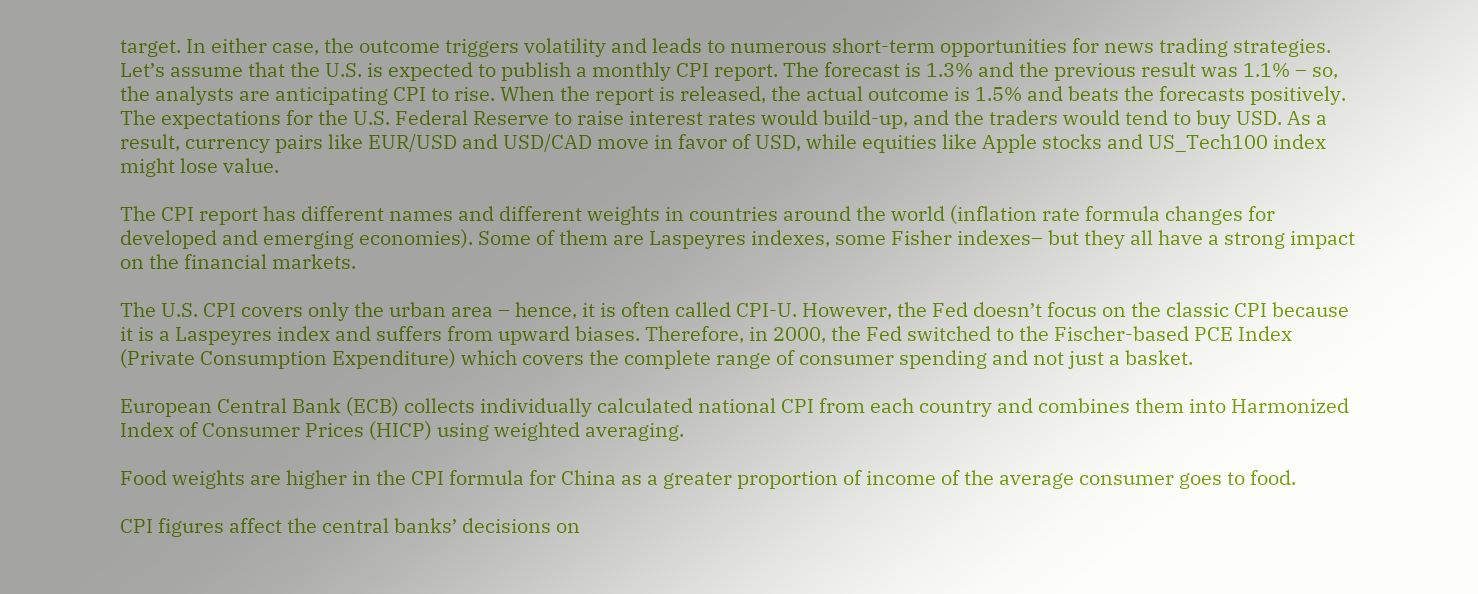target. In either case, the outcome triggers volatility and leads to numerous short-term opportunities for news trading strategies. Let’s assume that the U.S. is expected to publish a monthly CPI report. The forecast is 1.3% and the previous result was 1.1% – so, the analysts are anticipating CPI to rise. When the report is released, the actual outcome is 1.5% and beats the forecasts positively. The expectations for the U.S. Federal Reserve to raise interest rates would build-up, and the traders would tend to buy USD. As a result, currency pairs like EUR/USD and USD/CAD move in favor of USD, while equities like Apple stocks and US_Tech100 index might lose value.

The CPI report has different names and different weights in countries around the world (inflation rate formula changes for developed and emerging economies). Some of them are Laspeyres indexes, some Fisher indexes– but they all have a strong impact on the financial markets.

The U.S. CPI covers only the urban area – hence, it is often called CPI-U. However, the Fed doesn’t focus on the classic CPI because it is a Laspeyres index and suffers from upward biases. Therefore, in 2000, the Fed switched to the Fischer-based PCE Index (Private Consumption Expenditure) which covers the complete range of consumer spending and not just a basket.

European Central Bank (ECB) collects individually calculated national CPI from each country and combines them into Harmonized Index of Consumer Prices (HICP) using weighted averaging.

Food weights are higher in the CPI formula for China as a greater proportion of income of the average consumer goes to food.

CPI figures affect the central banks’ decisions on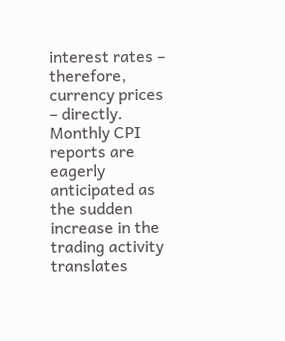interest rates – therefore, currency prices – directly. Monthly CPI reports are eagerly anticipated as the sudden increase in the trading activity translates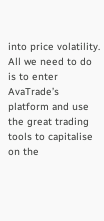into price volatility. All we need to do is to enter AvaTrade’s platform and use the great trading tools to capitalise on the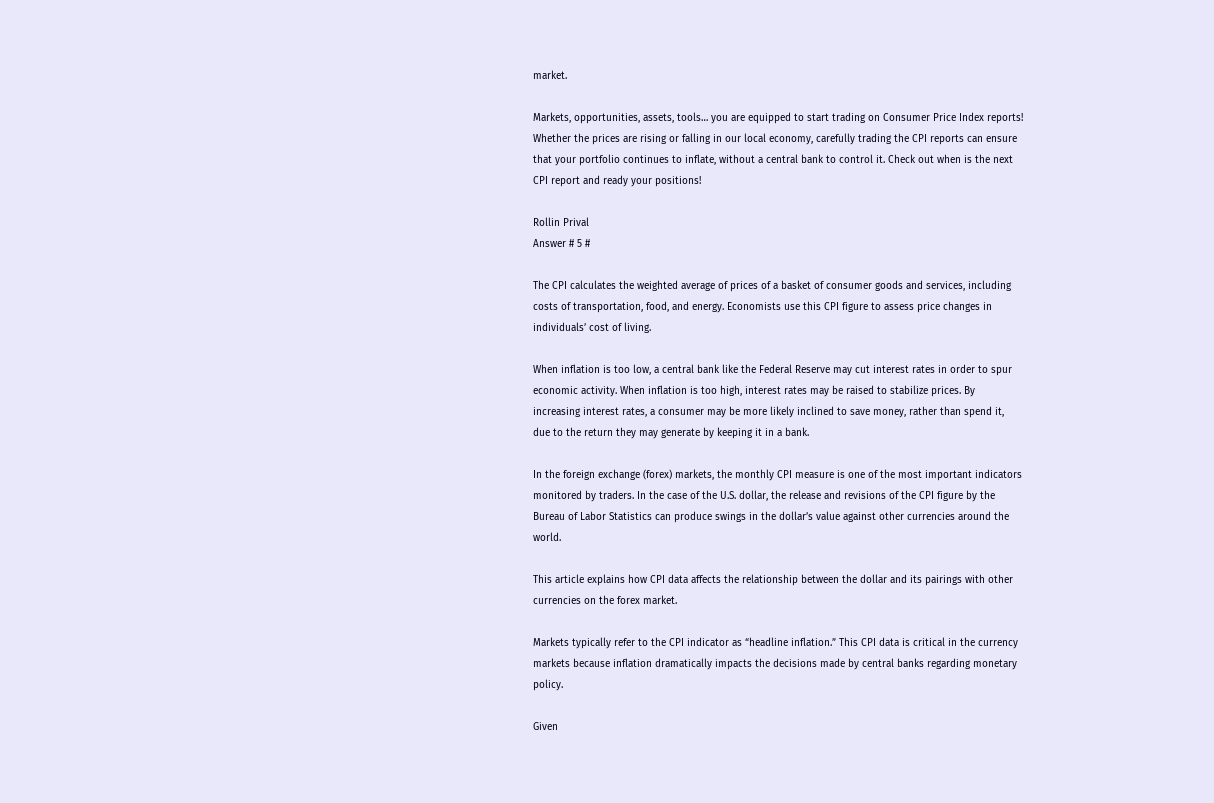market.

Markets, opportunities, assets, tools… you are equipped to start trading on Consumer Price Index reports! Whether the prices are rising or falling in our local economy, carefully trading the CPI reports can ensure that your portfolio continues to inflate, without a central bank to control it. Check out when is the next CPI report and ready your positions!

Rollin Prival
Answer # 5 #

The CPI calculates the weighted average of prices of a basket of consumer goods and services, including costs of transportation, food, and energy. Economists use this CPI figure to assess price changes in individuals’ cost of living.

When inflation is too low, a central bank like the Federal Reserve may cut interest rates in order to spur economic activity. When inflation is too high, interest rates may be raised to stabilize prices. By increasing interest rates, a consumer may be more likely inclined to save money, rather than spend it, due to the return they may generate by keeping it in a bank.

In the foreign exchange (forex) markets, the monthly CPI measure is one of the most important indicators monitored by traders. In the case of the U.S. dollar, the release and revisions of the CPI figure by the Bureau of Labor Statistics can produce swings in the dollar’s value against other currencies around the world.

This article explains how CPI data affects the relationship between the dollar and its pairings with other currencies on the forex market.

Markets typically refer to the CPI indicator as “headline inflation.” This CPI data is critical in the currency markets because inflation dramatically impacts the decisions made by central banks regarding monetary policy.

Given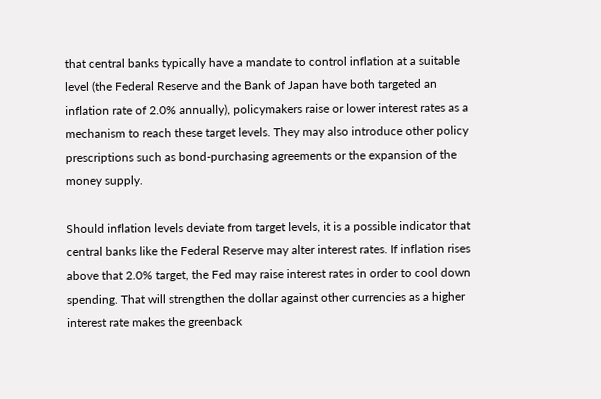that central banks typically have a mandate to control inflation at a suitable level (the Federal Reserve and the Bank of Japan have both targeted an inflation rate of 2.0% annually), policymakers raise or lower interest rates as a mechanism to reach these target levels. They may also introduce other policy prescriptions such as bond-purchasing agreements or the expansion of the money supply.

Should inflation levels deviate from target levels, it is a possible indicator that central banks like the Federal Reserve may alter interest rates. If inflation rises above that 2.0% target, the Fed may raise interest rates in order to cool down spending. That will strengthen the dollar against other currencies as a higher interest rate makes the greenback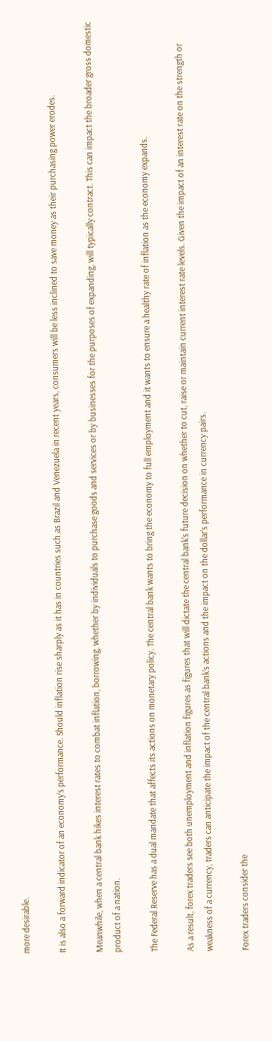more desirable.

It is also a forward indicator of an economy’s performance. Should inflation rise sharply as it has in countries such as Brazil and Venezuela in recent years, consumers will be less inclined to save money as their purchasing power erodes.

Meanwhile, when a central bank hikes interest rates to combat inflation, borrowing, whether by individuals to purchase goods and services or by businesses for the purposes of expanding, will typically contract. This can impact the broader gross domestic product of a nation.

The Federal Reserve has a dual mandate that affects its actions on monetary policy. The central bank wants to bring the economy to full employment and it wants to ensure a healthy rate of inflation as the economy expands.

As a result, forex traders see both unemployment and inflation figures as figures that will dictate the central bank’s future decision on whether to cut, raise or maintain current interest rate levels. Given the impact of an interest rate on the strength or weakness of a currency, traders can anticipate the impact of the central bank’s actions and the impact on the dollar’s performance in currency pairs.

Forex traders consider the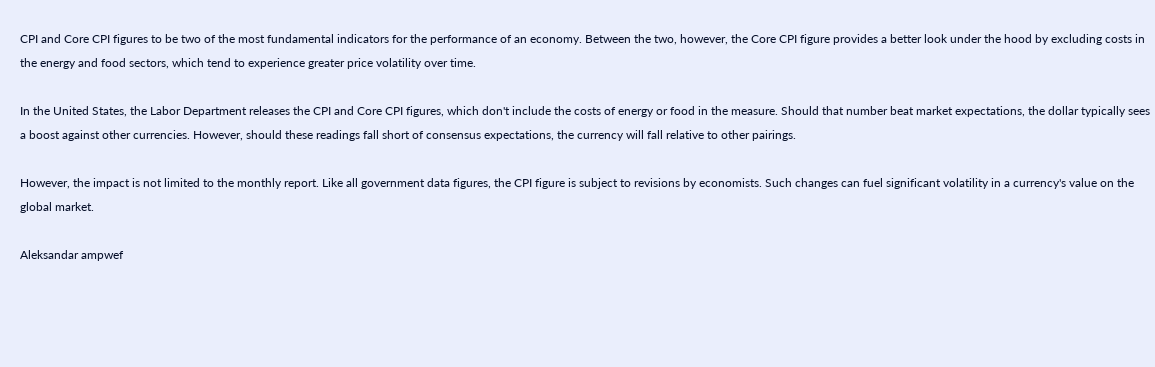CPI and Core CPI figures to be two of the most fundamental indicators for the performance of an economy. Between the two, however, the Core CPI figure provides a better look under the hood by excluding costs in the energy and food sectors, which tend to experience greater price volatility over time.

In the United States, the Labor Department releases the CPI and Core CPI figures, which don't include the costs of energy or food in the measure. Should that number beat market expectations, the dollar typically sees a boost against other currencies. However, should these readings fall short of consensus expectations, the currency will fall relative to other pairings.

However, the impact is not limited to the monthly report. Like all government data figures, the CPI figure is subject to revisions by economists. Such changes can fuel significant volatility in a currency's value on the global market.

Aleksandar ampwef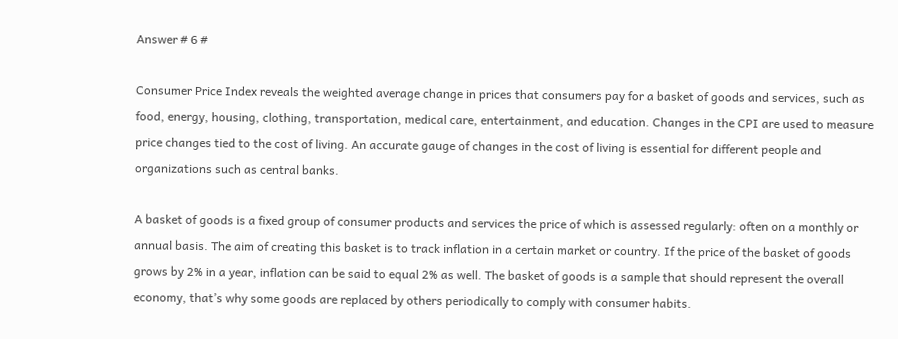Answer # 6 #

Consumer Price Index reveals the weighted average change in prices that consumers pay for a basket of goods and services, such as food, energy, housing, clothing, transportation, medical care, entertainment, and education. Changes in the CPI are used to measure price changes tied to the cost of living. An accurate gauge of changes in the cost of living is essential for different people and organizations such as central banks.

A basket of goods is a fixed group of consumer products and services the price of which is assessed regularly: often on a monthly or annual basis. The aim of creating this basket is to track inflation in a certain market or country. If the price of the basket of goods grows by 2% in a year, inflation can be said to equal 2% as well. The basket of goods is a sample that should represent the overall economy, that’s why some goods are replaced by others periodically to comply with consumer habits.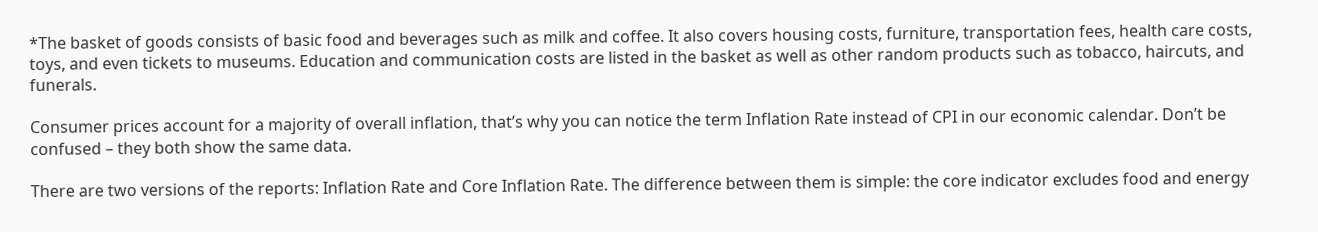*The basket of goods consists of basic food and beverages such as milk and coffee. It also covers housing costs, furniture, transportation fees, health care costs, toys, and even tickets to museums. Education and communication costs are listed in the basket as well as other random products such as tobacco, haircuts, and funerals.

Consumer prices account for a majority of overall inflation, that’s why you can notice the term Inflation Rate instead of CPI in our economic calendar. Don’t be confused – they both show the same data.

There are two versions of the reports: Inflation Rate and Core Inflation Rate. The difference between them is simple: the core indicator excludes food and energy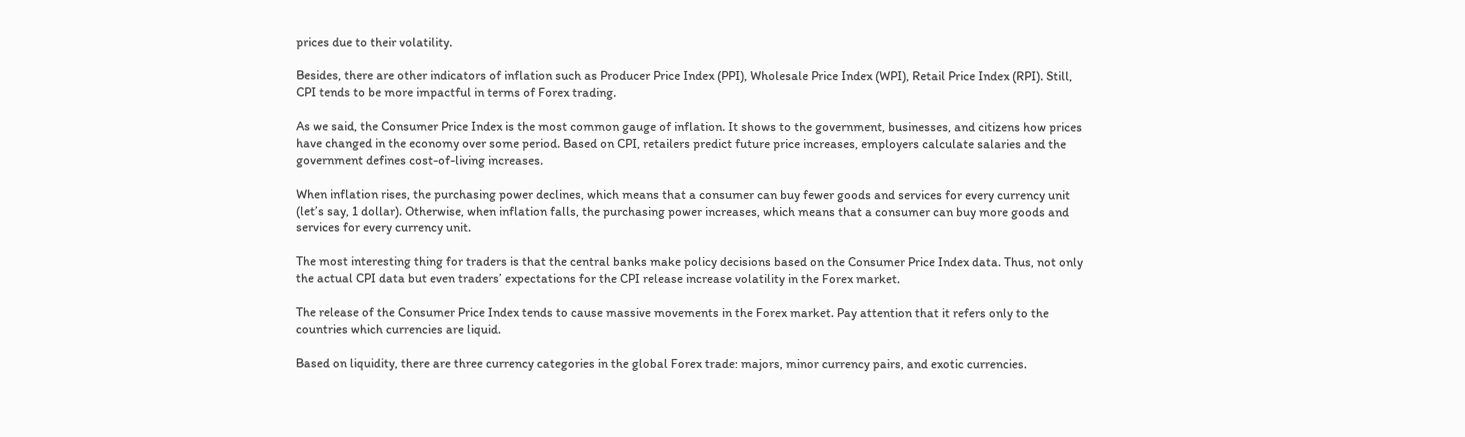prices due to their volatility.

Besides, there are other indicators of inflation such as Producer Price Index (PPI), Wholesale Price Index (WPI), Retail Price Index (RPI). Still, CPI tends to be more impactful in terms of Forex trading.

As we said, the Consumer Price Index is the most common gauge of inflation. It shows to the government, businesses, and citizens how prices have changed in the economy over some period. Based on CPI, retailers predict future price increases, employers calculate salaries and the government defines cost-of-living increases.

When inflation rises, the purchasing power declines, which means that a consumer can buy fewer goods and services for every currency unit (let’s say, 1 dollar). Otherwise, when inflation falls, the purchasing power increases, which means that a consumer can buy more goods and services for every currency unit.

The most interesting thing for traders is that the central banks make policy decisions based on the Consumer Price Index data. Thus, not only the actual CPI data but even traders’ expectations for the CPI release increase volatility in the Forex market.

The release of the Consumer Price Index tends to cause massive movements in the Forex market. Pay attention that it refers only to the countries which currencies are liquid.

Based on liquidity, there are three currency categories in the global Forex trade: majors, minor currency pairs, and exotic currencies.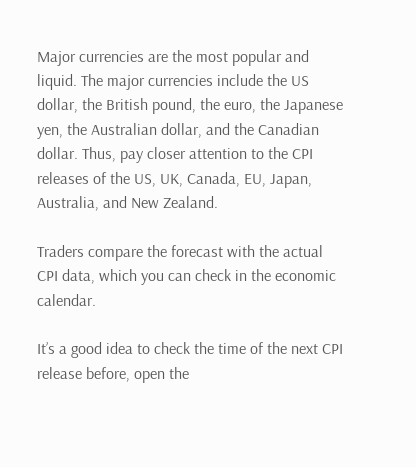Major currencies are the most popular and liquid. The major currencies include the US dollar, the British pound, the euro, the Japanese yen, the Australian dollar, and the Canadian dollar. Thus, pay closer attention to the CPI releases of the US, UK, Canada, EU, Japan, Australia, and New Zealand.

Traders compare the forecast with the actual CPI data, which you can check in the economic calendar.

It’s a good idea to check the time of the next CPI release before, open the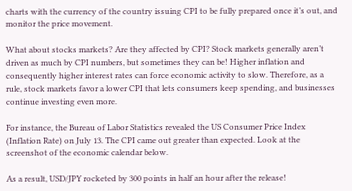charts with the currency of the country issuing CPI to be fully prepared once it’s out, and monitor the price movement.

What about stocks markets? Are they affected by CPI? Stock markets generally aren’t driven as much by CPI numbers, but sometimes they can be! Higher inflation and consequently higher interest rates can force economic activity to slow. Therefore, as a rule, stock markets favor a lower CPI that lets consumers keep spending, and businesses continue investing even more.

For instance, the Bureau of Labor Statistics revealed the US Consumer Price Index (Inflation Rate) on July 13. The CPI came out greater than expected. Look at the screenshot of the economic calendar below.

As a result, USD/JPY rocketed by 300 points in half an hour after the release!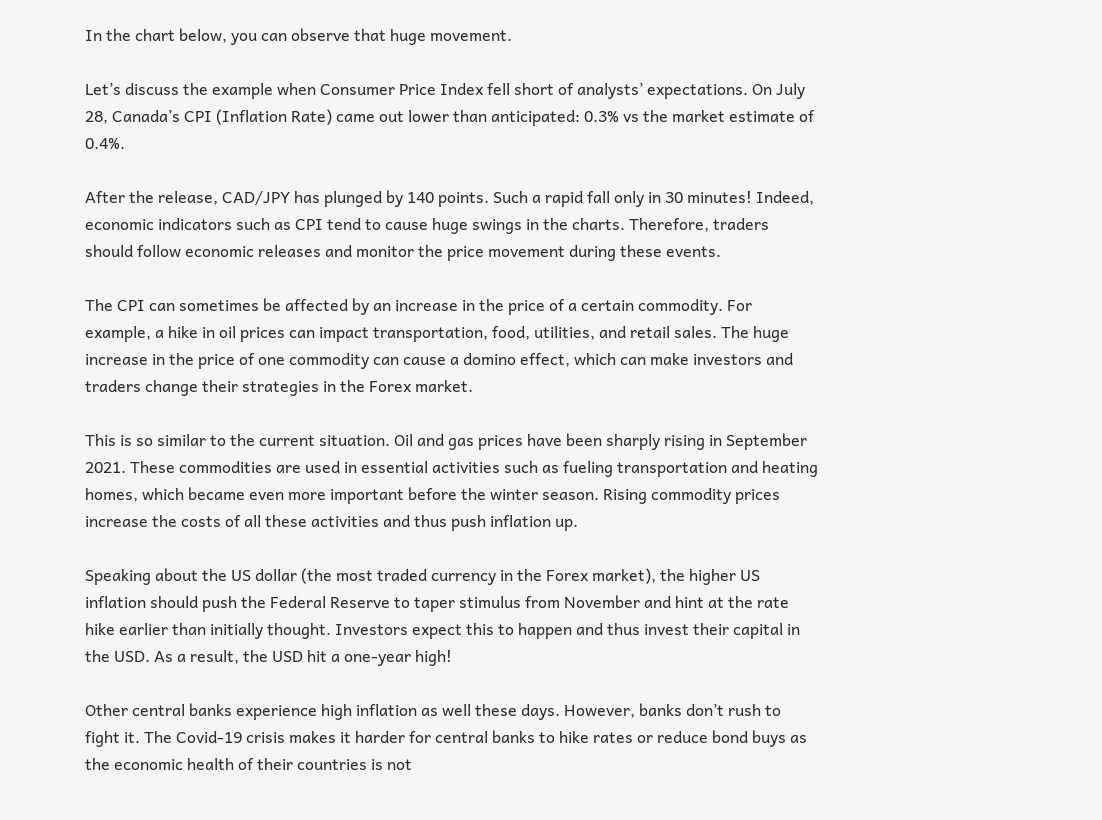In the chart below, you can observe that huge movement.

Let’s discuss the example when Consumer Price Index fell short of analysts’ expectations. On July 28, Canada’s CPI (Inflation Rate) came out lower than anticipated: 0.3% vs the market estimate of 0.4%.

After the release, CAD/JPY has plunged by 140 points. Such a rapid fall only in 30 minutes! Indeed, economic indicators such as CPI tend to cause huge swings in the charts. Therefore, traders should follow economic releases and monitor the price movement during these events.

The CPI can sometimes be affected by an increase in the price of a certain commodity. For example, a hike in oil prices can impact transportation, food, utilities, and retail sales. The huge increase in the price of one commodity can cause a domino effect, which can make investors and traders change their strategies in the Forex market.

This is so similar to the current situation. Oil and gas prices have been sharply rising in September 2021. These commodities are used in essential activities such as fueling transportation and heating homes, which became even more important before the winter season. Rising commodity prices increase the costs of all these activities and thus push inflation up.

Speaking about the US dollar (the most traded currency in the Forex market), the higher US inflation should push the Federal Reserve to taper stimulus from November and hint at the rate hike earlier than initially thought. Investors expect this to happen and thus invest their capital in the USD. As a result, the USD hit a one-year high!

Other central banks experience high inflation as well these days. However, banks don’t rush to fight it. The Covid-19 crisis makes it harder for central banks to hike rates or reduce bond buys as the economic health of their countries is not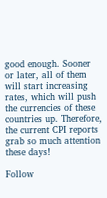good enough. Sooner or later, all of them will start increasing rates, which will push the currencies of these countries up. Therefore, the current CPI reports grab so much attention these days!

Follow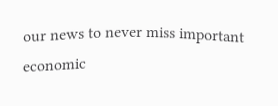our news to never miss important economic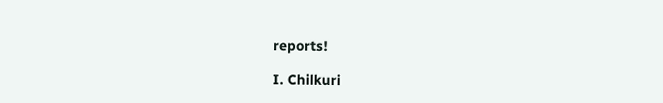reports!

I. Chilkuri